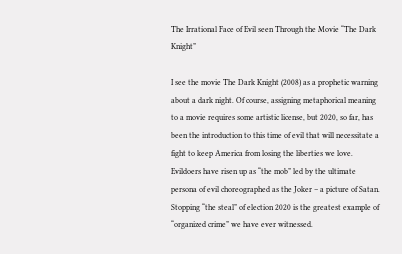The Irrational Face of Evil seen Through the Movie “The Dark Knight”

I see the movie The Dark Knight (2008) as a prophetic warning about a dark night. Of course, assigning metaphorical meaning to a movie requires some artistic license, but 2020, so far, has been the introduction to this time of evil that will necessitate a fight to keep America from losing the liberties we love. Evildoers have risen up as “the mob” led by the ultimate persona of evil choreographed as the Joker – a picture of Satan. Stopping “the steal” of election 2020 is the greatest example of “organized crime” we have ever witnessed.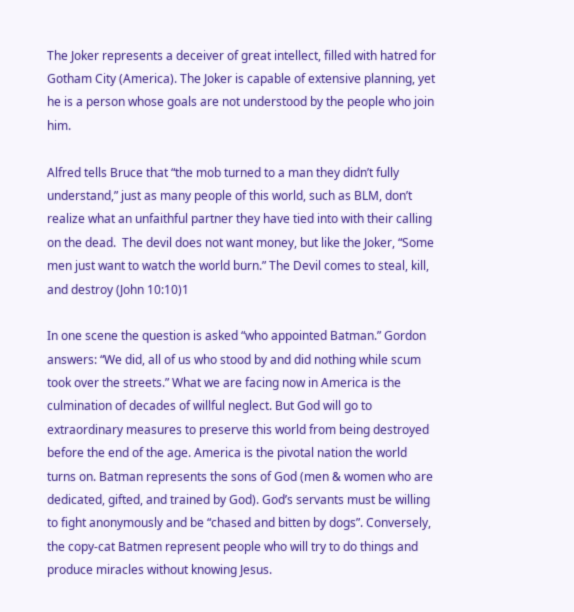The Joker represents a deceiver of great intellect, filled with hatred for Gotham City (America). The Joker is capable of extensive planning, yet he is a person whose goals are not understood by the people who join him.

Alfred tells Bruce that “the mob turned to a man they didn’t fully understand,” just as many people of this world, such as BLM, don’t realize what an unfaithful partner they have tied into with their calling on the dead.  The devil does not want money, but like the Joker, “Some men just want to watch the world burn.” The Devil comes to steal, kill, and destroy (John 10:10)1

In one scene the question is asked “who appointed Batman.” Gordon answers: “We did, all of us who stood by and did nothing while scum took over the streets.” What we are facing now in America is the culmination of decades of willful neglect. But God will go to extraordinary measures to preserve this world from being destroyed before the end of the age. America is the pivotal nation the world turns on. Batman represents the sons of God (men & women who are dedicated, gifted, and trained by God). God’s servants must be willing to fight anonymously and be “chased and bitten by dogs”. Conversely, the copy-cat Batmen represent people who will try to do things and produce miracles without knowing Jesus.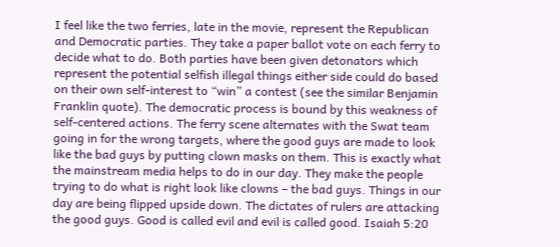I feel like the two ferries, late in the movie, represent the Republican and Democratic parties. They take a paper ballot vote on each ferry to decide what to do. Both parties have been given detonators which represent the potential selfish illegal things either side could do based on their own self-interest to “win” a contest (see the similar Benjamin Franklin quote). The democratic process is bound by this weakness of self-centered actions. The ferry scene alternates with the Swat team going in for the wrong targets, where the good guys are made to look like the bad guys by putting clown masks on them. This is exactly what the mainstream media helps to do in our day. They make the people trying to do what is right look like clowns – the bad guys. Things in our day are being flipped upside down. The dictates of rulers are attacking the good guys. Good is called evil and evil is called good. Isaiah 5:20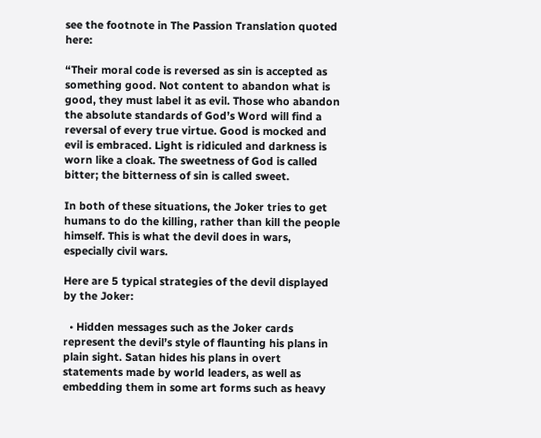see the footnote in The Passion Translation quoted here:

“Their moral code is reversed as sin is accepted as something good. Not content to abandon what is good, they must label it as evil. Those who abandon the absolute standards of God’s Word will find a reversal of every true virtue. Good is mocked and evil is embraced. Light is ridiculed and darkness is worn like a cloak. The sweetness of God is called bitter; the bitterness of sin is called sweet.

In both of these situations, the Joker tries to get humans to do the killing, rather than kill the people himself. This is what the devil does in wars, especially civil wars.

Here are 5 typical strategies of the devil displayed by the Joker:

  • Hidden messages such as the Joker cards represent the devil’s style of flaunting his plans in plain sight. Satan hides his plans in overt statements made by world leaders, as well as embedding them in some art forms such as heavy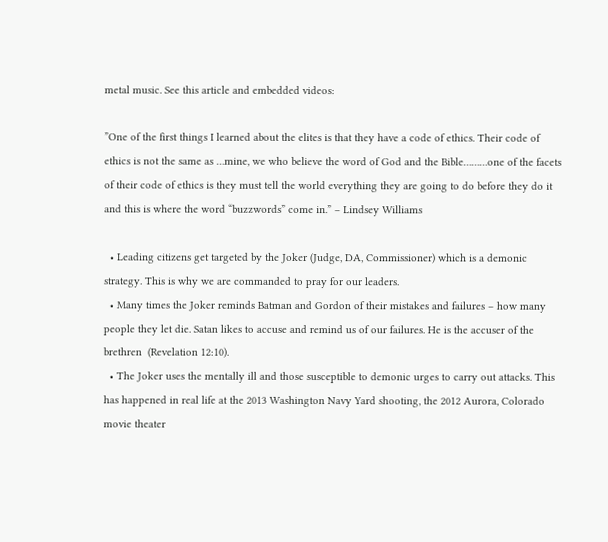metal music. See this article and embedded videos:

”One of the first things I learned about the elites is that they have a code of ethics. Their code of ethics is not the same as …mine, we who believe the word of God and the Bible………one of the facets of their code of ethics is they must tell the world everything they are going to do before they do it and this is where the word “buzzwords” come in.” – Lindsey Williams

  • Leading citizens get targeted by the Joker (Judge, DA, Commissioner) which is a demonic strategy. This is why we are commanded to pray for our leaders.
  • Many times the Joker reminds Batman and Gordon of their mistakes and failures – how many people they let die. Satan likes to accuse and remind us of our failures. He is the accuser of the brethren  (Revelation 12:10).
  • The Joker uses the mentally ill and those susceptible to demonic urges to carry out attacks. This has happened in real life at the 2013 Washington Navy Yard shooting, the 2012 Aurora, Colorado movie theater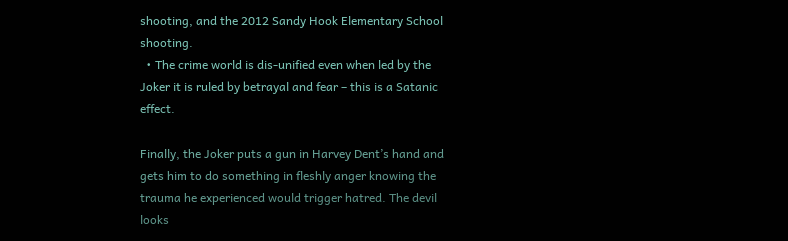shooting, and the 2012 Sandy Hook Elementary School shooting.
  • The crime world is dis-unified even when led by the Joker it is ruled by betrayal and fear – this is a Satanic effect.

Finally, the Joker puts a gun in Harvey Dent’s hand and gets him to do something in fleshly anger knowing the trauma he experienced would trigger hatred. The devil looks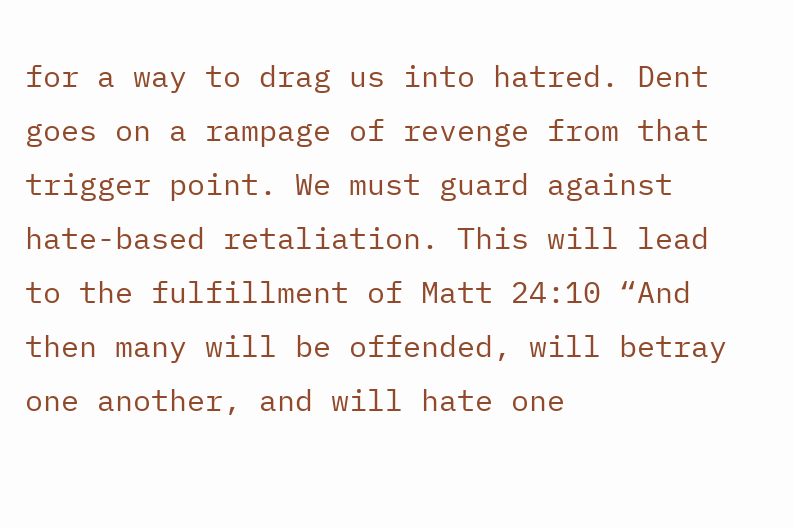for a way to drag us into hatred. Dent goes on a rampage of revenge from that trigger point. We must guard against hate-based retaliation. This will lead to the fulfillment of Matt 24:10 “And then many will be offended, will betray one another, and will hate one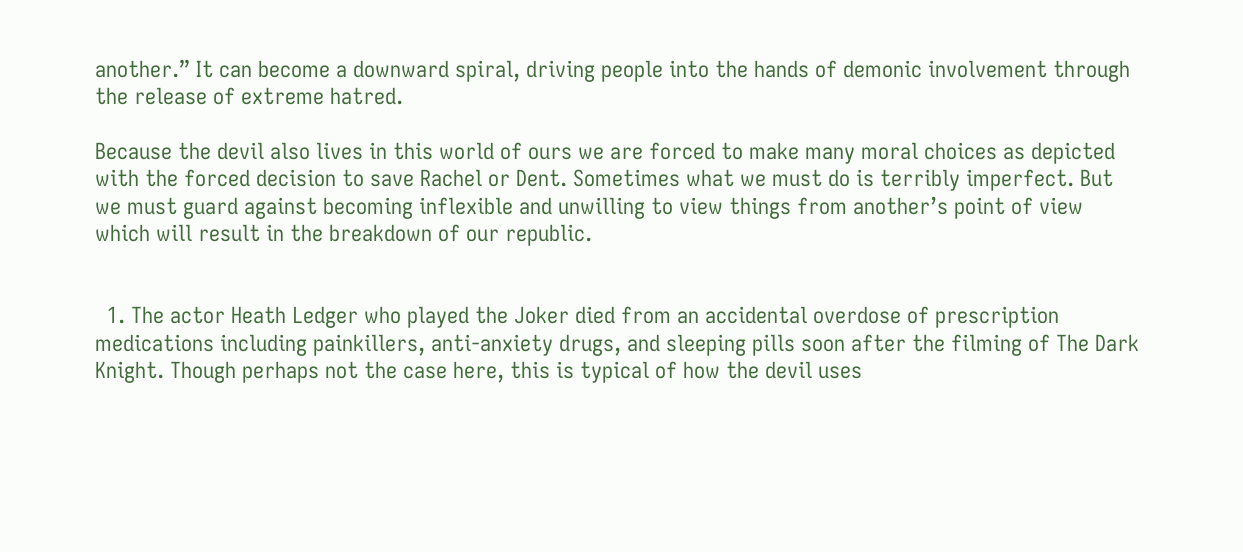another.” It can become a downward spiral, driving people into the hands of demonic involvement through the release of extreme hatred.

Because the devil also lives in this world of ours we are forced to make many moral choices as depicted with the forced decision to save Rachel or Dent. Sometimes what we must do is terribly imperfect. But we must guard against becoming inflexible and unwilling to view things from another’s point of view which will result in the breakdown of our republic.


  1. The actor Heath Ledger who played the Joker died from an accidental overdose of prescription medications including painkillers, anti-anxiety drugs, and sleeping pills soon after the filming of The Dark Knight. Though perhaps not the case here, this is typical of how the devil uses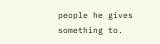people he gives something to.